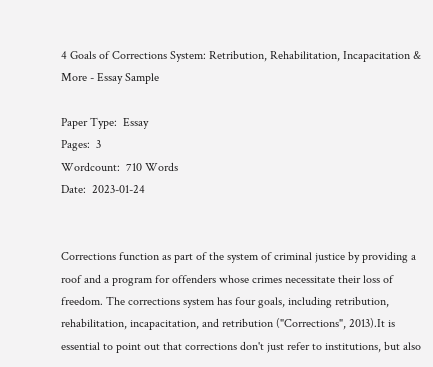4 Goals of Corrections System: Retribution, Rehabilitation, Incapacitation & More - Essay Sample

Paper Type:  Essay
Pages:  3
Wordcount:  710 Words
Date:  2023-01-24


Corrections function as part of the system of criminal justice by providing a roof and a program for offenders whose crimes necessitate their loss of freedom. The corrections system has four goals, including retribution, rehabilitation, incapacitation, and retribution ("Corrections", 2013).It is essential to point out that corrections don't just refer to institutions, but also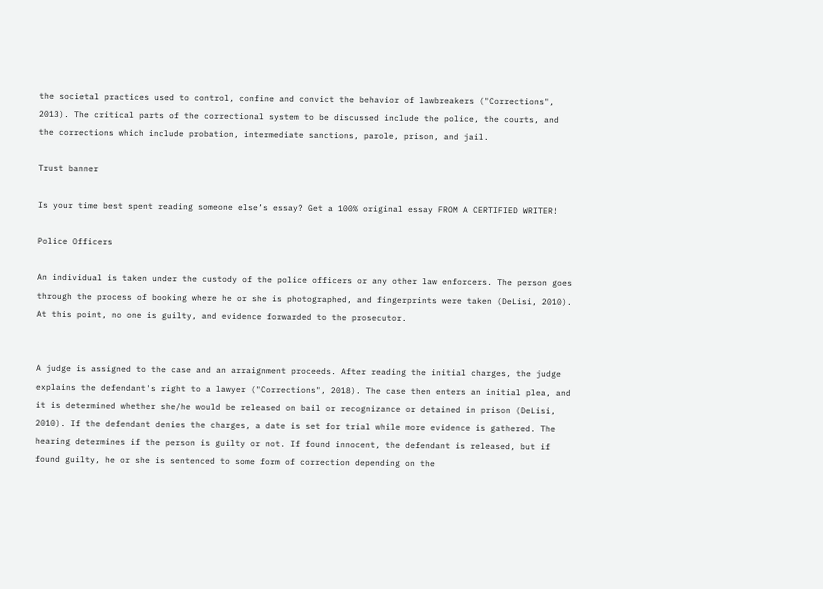the societal practices used to control, confine and convict the behavior of lawbreakers ("Corrections", 2013). The critical parts of the correctional system to be discussed include the police, the courts, and the corrections which include probation, intermediate sanctions, parole, prison, and jail.

Trust banner

Is your time best spent reading someone else’s essay? Get a 100% original essay FROM A CERTIFIED WRITER!

Police Officers

An individual is taken under the custody of the police officers or any other law enforcers. The person goes through the process of booking where he or she is photographed, and fingerprints were taken (DeLisi, 2010). At this point, no one is guilty, and evidence forwarded to the prosecutor.


A judge is assigned to the case and an arraignment proceeds. After reading the initial charges, the judge explains the defendant's right to a lawyer ("Corrections", 2018). The case then enters an initial plea, and it is determined whether she/he would be released on bail or recognizance or detained in prison (DeLisi, 2010). If the defendant denies the charges, a date is set for trial while more evidence is gathered. The hearing determines if the person is guilty or not. If found innocent, the defendant is released, but if found guilty, he or she is sentenced to some form of correction depending on the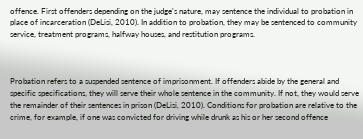offence. First offenders depending on the judge's nature, may sentence the individual to probation in place of incarceration (DeLisi, 2010). In addition to probation, they may be sentenced to community service, treatment programs, halfway houses, and restitution programs.



Probation refers to a suspended sentence of imprisonment. If offenders abide by the general and specific specifications, they will serve their whole sentence in the community. If not, they would serve the remainder of their sentences in prison (DeLisi, 2010). Conditions for probation are relative to the crime, for example, if one was convicted for driving while drunk as his or her second offence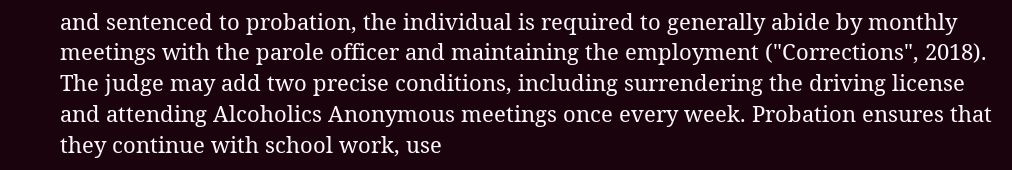and sentenced to probation, the individual is required to generally abide by monthly meetings with the parole officer and maintaining the employment ("Corrections", 2018). The judge may add two precise conditions, including surrendering the driving license and attending Alcoholics Anonymous meetings once every week. Probation ensures that they continue with school work, use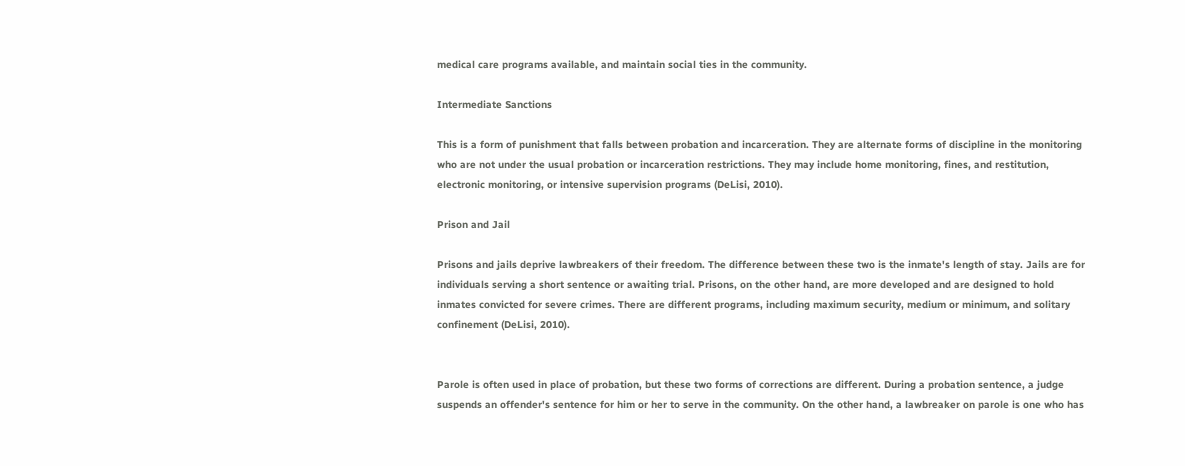medical care programs available, and maintain social ties in the community.

Intermediate Sanctions

This is a form of punishment that falls between probation and incarceration. They are alternate forms of discipline in the monitoring who are not under the usual probation or incarceration restrictions. They may include home monitoring, fines, and restitution, electronic monitoring, or intensive supervision programs (DeLisi, 2010).

Prison and Jail

Prisons and jails deprive lawbreakers of their freedom. The difference between these two is the inmate's length of stay. Jails are for individuals serving a short sentence or awaiting trial. Prisons, on the other hand, are more developed and are designed to hold inmates convicted for severe crimes. There are different programs, including maximum security, medium or minimum, and solitary confinement (DeLisi, 2010).


Parole is often used in place of probation, but these two forms of corrections are different. During a probation sentence, a judge suspends an offender's sentence for him or her to serve in the community. On the other hand, a lawbreaker on parole is one who has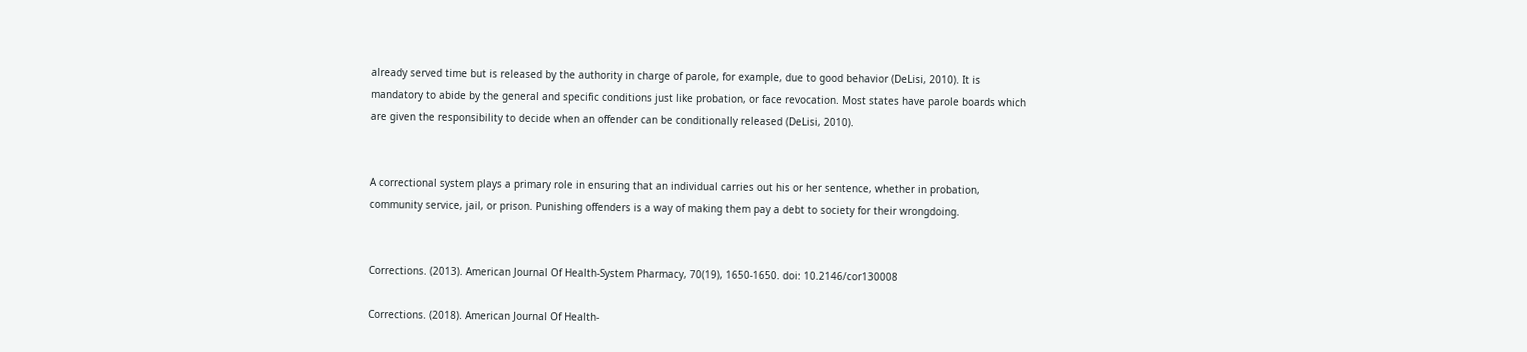already served time but is released by the authority in charge of parole, for example, due to good behavior (DeLisi, 2010). It is mandatory to abide by the general and specific conditions just like probation, or face revocation. Most states have parole boards which are given the responsibility to decide when an offender can be conditionally released (DeLisi, 2010).


A correctional system plays a primary role in ensuring that an individual carries out his or her sentence, whether in probation, community service, jail, or prison. Punishing offenders is a way of making them pay a debt to society for their wrongdoing.


Corrections. (2013). American Journal Of Health-System Pharmacy, 70(19), 1650-1650. doi: 10.2146/cor130008

Corrections. (2018). American Journal Of Health-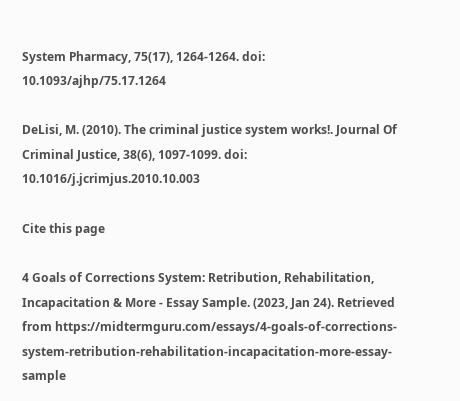System Pharmacy, 75(17), 1264-1264. doi: 10.1093/ajhp/75.17.1264

DeLisi, M. (2010). The criminal justice system works!. Journal Of Criminal Justice, 38(6), 1097-1099. doi: 10.1016/j.jcrimjus.2010.10.003

Cite this page

4 Goals of Corrections System: Retribution, Rehabilitation, Incapacitation & More - Essay Sample. (2023, Jan 24). Retrieved from https://midtermguru.com/essays/4-goals-of-corrections-system-retribution-rehabilitation-incapacitation-more-essay-sample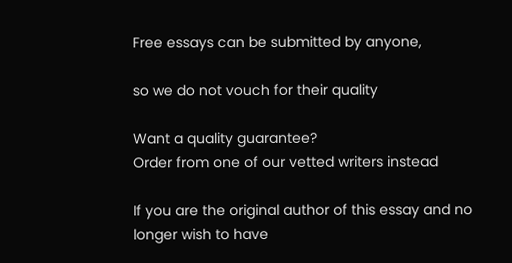Free essays can be submitted by anyone,

so we do not vouch for their quality

Want a quality guarantee?
Order from one of our vetted writers instead

If you are the original author of this essay and no longer wish to have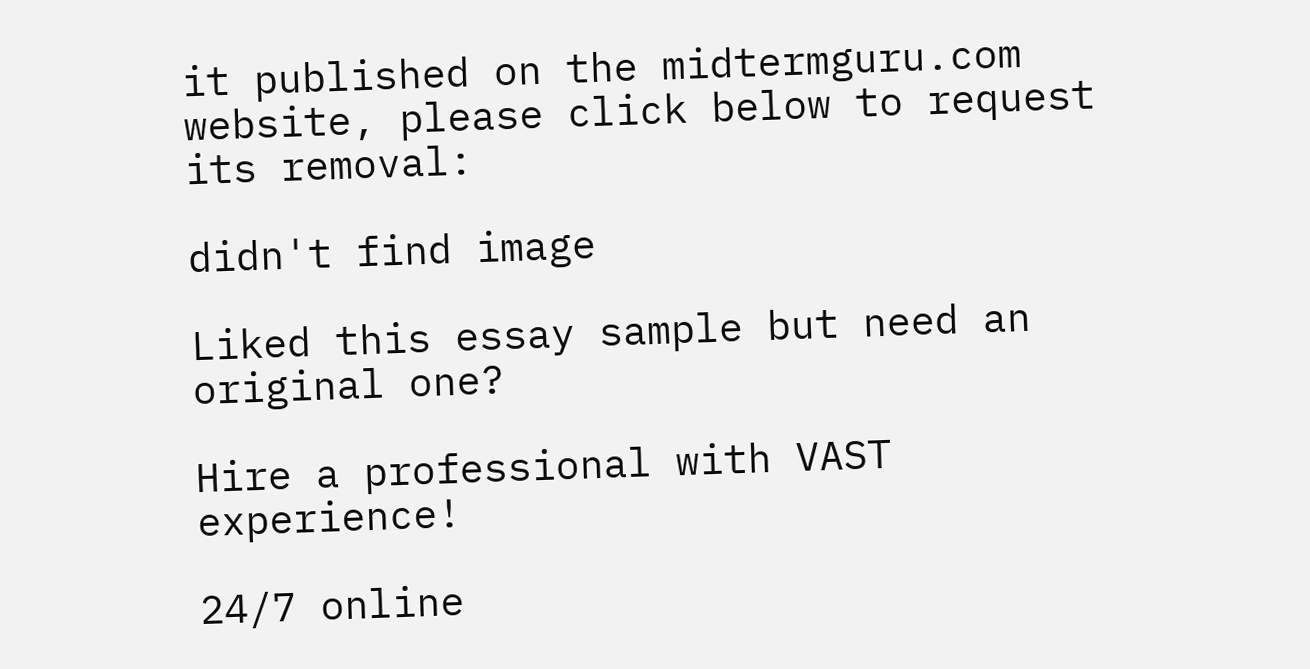it published on the midtermguru.com website, please click below to request its removal:

didn't find image

Liked this essay sample but need an original one?

Hire a professional with VAST experience!

24/7 online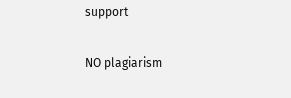support

NO plagiarism